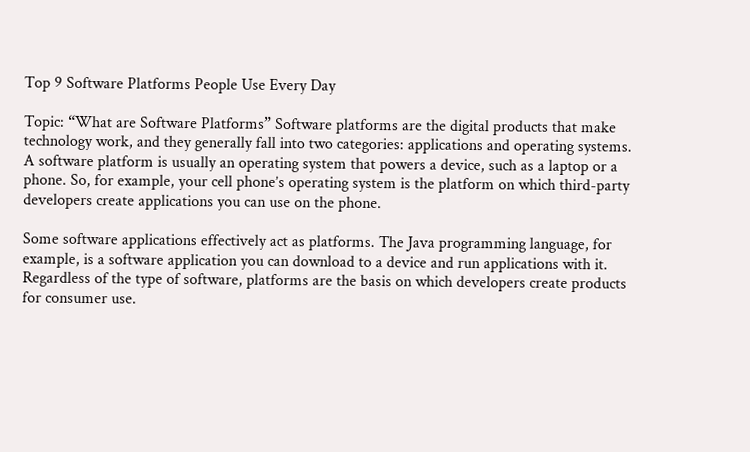Top 9 Software Platforms People Use Every Day

Topic: “What are Software Platforms” Software platforms are the digital products that make technology work, and they generally fall into two categories: applications and operating systems. A software platform is usually an operating system that powers a device, such as a laptop or a phone. So, for example, your cell phone’s operating system is the platform on which third-party developers create applications you can use on the phone.

Some software applications effectively act as platforms. The Java programming language, for example, is a software application you can download to a device and run applications with it. Regardless of the type of software, platforms are the basis on which developers create products for consumer use.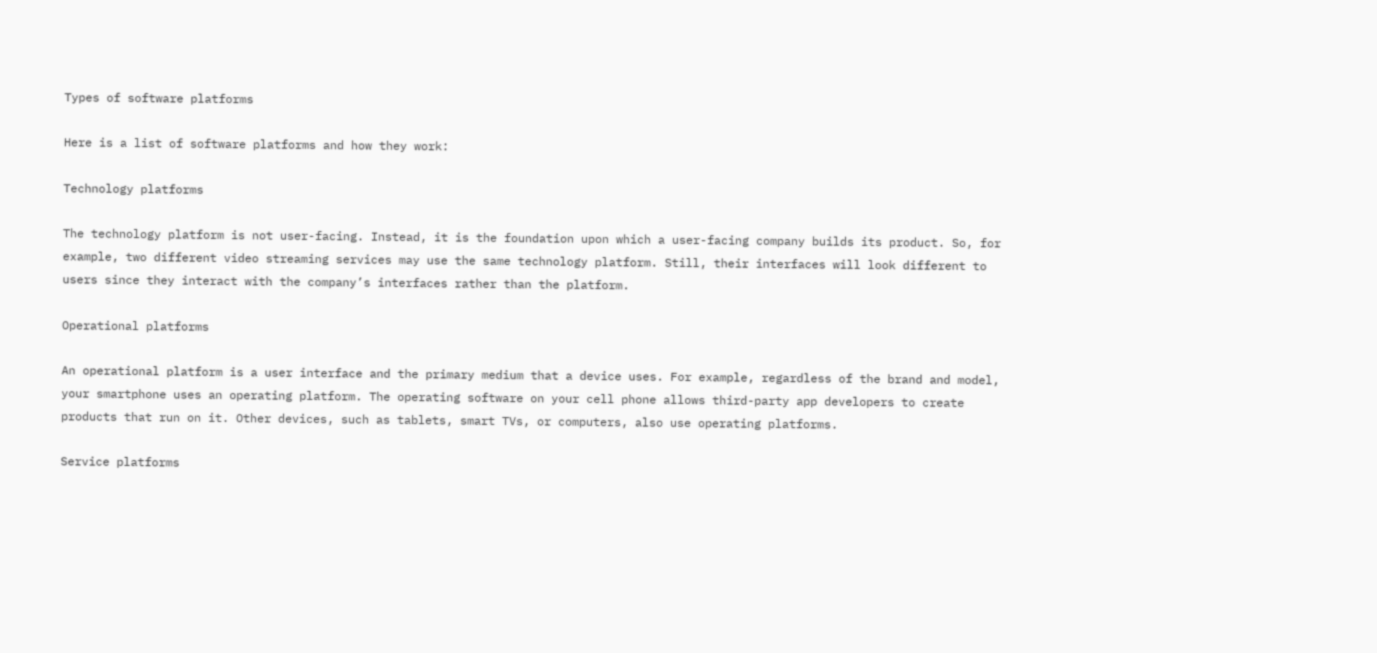Types of software platforms

Here is a list of software platforms and how they work:

Technology platforms

The technology platform is not user-facing. Instead, it is the foundation upon which a user-facing company builds its product. So, for example, two different video streaming services may use the same technology platform. Still, their interfaces will look different to users since they interact with the company’s interfaces rather than the platform.

Operational platforms

An operational platform is a user interface and the primary medium that a device uses. For example, regardless of the brand and model, your smartphone uses an operating platform. The operating software on your cell phone allows third-party app developers to create products that run on it. Other devices, such as tablets, smart TVs, or computers, also use operating platforms.

Service platforms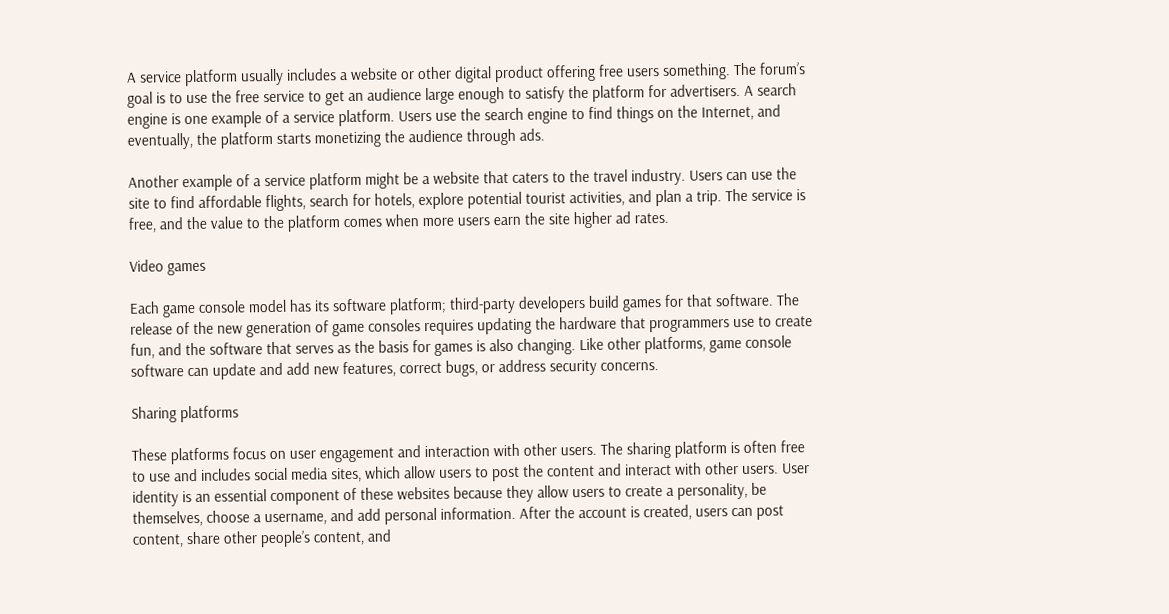A service platform usually includes a website or other digital product offering free users something. The forum’s goal is to use the free service to get an audience large enough to satisfy the platform for advertisers. A search engine is one example of a service platform. Users use the search engine to find things on the Internet, and eventually, the platform starts monetizing the audience through ads.

Another example of a service platform might be a website that caters to the travel industry. Users can use the site to find affordable flights, search for hotels, explore potential tourist activities, and plan a trip. The service is free, and the value to the platform comes when more users earn the site higher ad rates.

Video games

Each game console model has its software platform; third-party developers build games for that software. The release of the new generation of game consoles requires updating the hardware that programmers use to create fun, and the software that serves as the basis for games is also changing. Like other platforms, game console software can update and add new features, correct bugs, or address security concerns.

Sharing platforms

These platforms focus on user engagement and interaction with other users. The sharing platform is often free to use and includes social media sites, which allow users to post the content and interact with other users. User identity is an essential component of these websites because they allow users to create a personality, be themselves, choose a username, and add personal information. After the account is created, users can post content, share other people’s content, and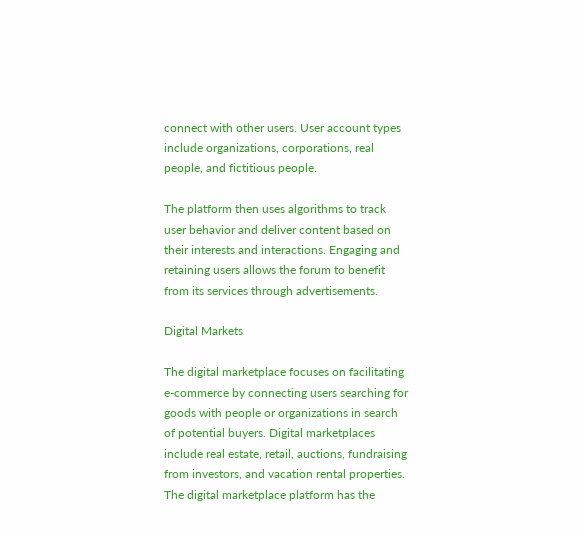connect with other users. User account types include organizations, corporations, real people, and fictitious people.

The platform then uses algorithms to track user behavior and deliver content based on their interests and interactions. Engaging and retaining users allows the forum to benefit from its services through advertisements.

Digital Markets

The digital marketplace focuses on facilitating e-commerce by connecting users searching for goods with people or organizations in search of potential buyers. Digital marketplaces include real estate, retail, auctions, fundraising from investors, and vacation rental properties. The digital marketplace platform has the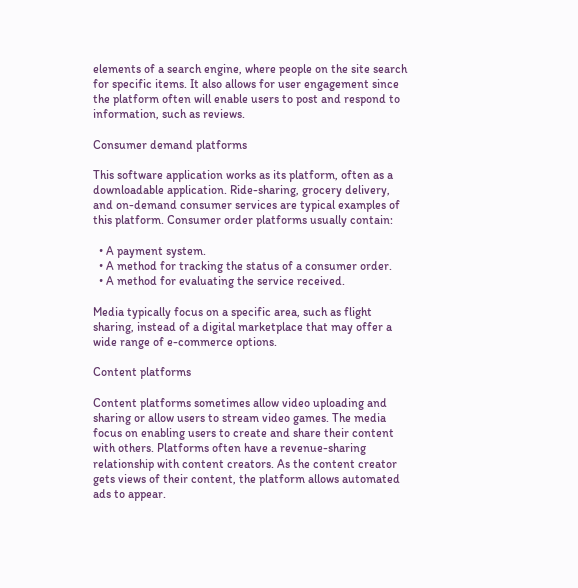elements of a search engine, where people on the site search for specific items. It also allows for user engagement since the platform often will enable users to post and respond to information, such as reviews.

Consumer demand platforms

This software application works as its platform, often as a downloadable application. Ride-sharing, grocery delivery, and on-demand consumer services are typical examples of this platform. Consumer order platforms usually contain:

  • A payment system.
  • A method for tracking the status of a consumer order.
  • A method for evaluating the service received.

Media typically focus on a specific area, such as flight sharing, instead of a digital marketplace that may offer a wide range of e-commerce options.

Content platforms

Content platforms sometimes allow video uploading and sharing or allow users to stream video games. The media focus on enabling users to create and share their content with others. Platforms often have a revenue-sharing relationship with content creators. As the content creator gets views of their content, the platform allows automated ads to appear.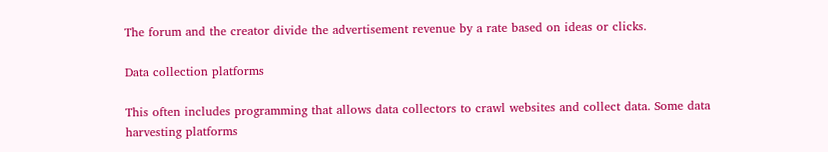The forum and the creator divide the advertisement revenue by a rate based on ideas or clicks.

Data collection platforms

This often includes programming that allows data collectors to crawl websites and collect data. Some data harvesting platforms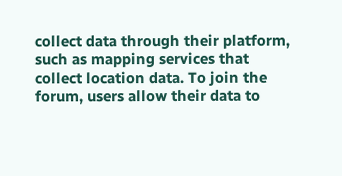collect data through their platform, such as mapping services that collect location data. To join the forum, users allow their data to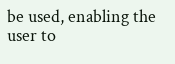be used, enabling the user to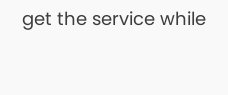get the service while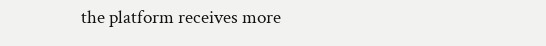the platform receives more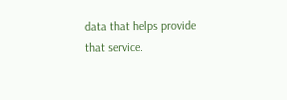data that helps provide that service.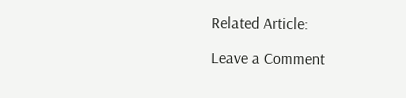Related Article:

Leave a Comment